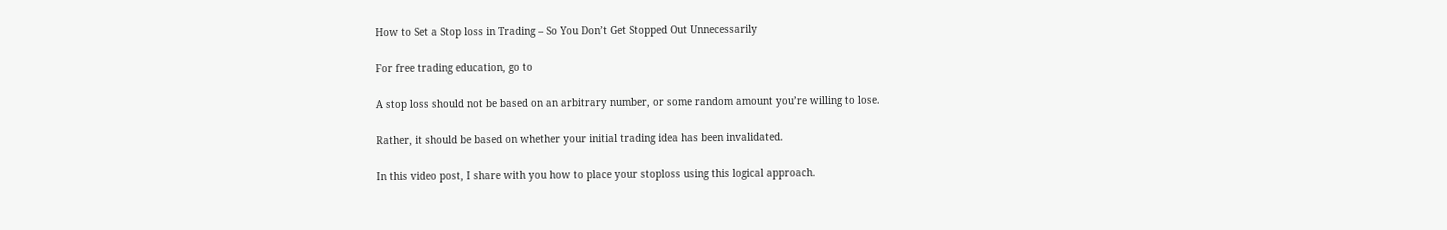How to Set a Stop loss in Trading – So You Don’t Get Stopped Out Unnecessarily

For free trading education, go to

A stop loss should not be based on an arbitrary number, or some random amount you’re willing to lose.

Rather, it should be based on whether your initial trading idea has been invalidated.

In this video post, I share with you how to place your stoploss using this logical approach.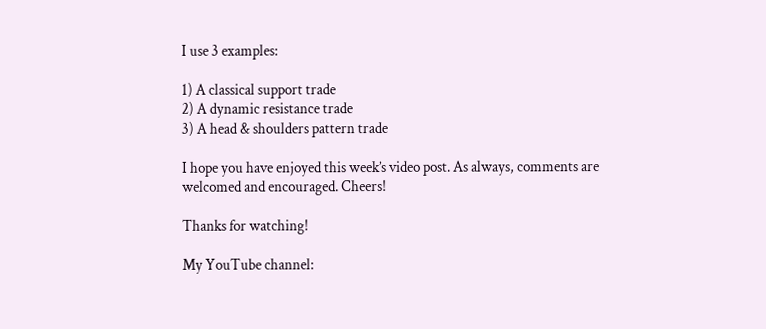I use 3 examples:

1) A classical support trade
2) A dynamic resistance trade
3) A head & shoulders pattern trade

I hope you have enjoyed this week’s video post. As always, comments are welcomed and encouraged. Cheers!

Thanks for watching!

My YouTube channel: